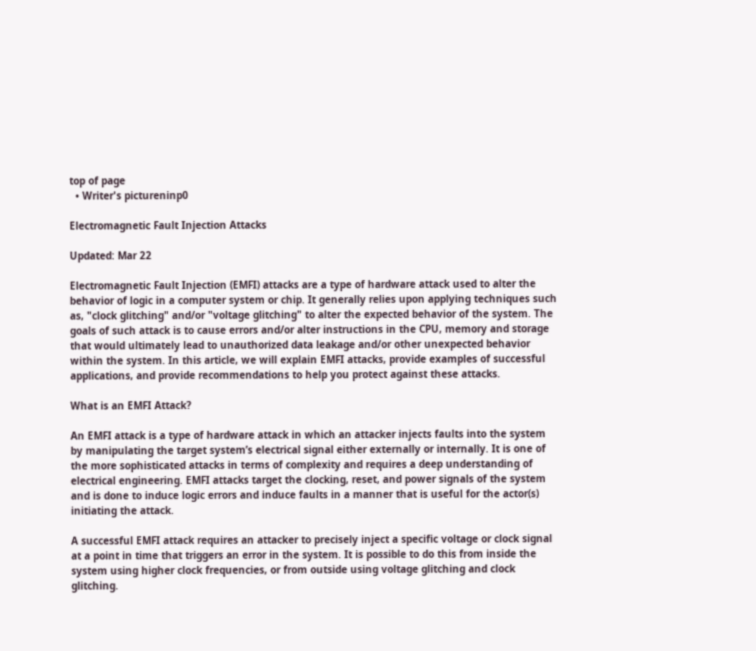top of page
  • Writer's pictureninp0

Electromagnetic Fault Injection Attacks

Updated: Mar 22

Electromagnetic Fault Injection (EMFI) attacks are a type of hardware attack used to alter the behavior of logic in a computer system or chip. It generally relies upon applying techniques such as, "clock glitching" and/or "voltage glitching" to alter the expected behavior of the system. The goals of such attack is to cause errors and/or alter instructions in the CPU, memory and storage that would ultimately lead to unauthorized data leakage and/or other unexpected behavior within the system. In this article, we will explain EMFI attacks, provide examples of successful applications, and provide recommendations to help you protect against these attacks.

What is an EMFI Attack?

An EMFI attack is a type of hardware attack in which an attacker injects faults into the system by manipulating the target system’s electrical signal either externally or internally. It is one of the more sophisticated attacks in terms of complexity and requires a deep understanding of electrical engineering. EMFI attacks target the clocking, reset, and power signals of the system and is done to induce logic errors and induce faults in a manner that is useful for the actor(s) initiating the attack.

A successful EMFI attack requires an attacker to precisely inject a specific voltage or clock signal at a point in time that triggers an error in the system. It is possible to do this from inside the system using higher clock frequencies, or from outside using voltage glitching and clock glitching.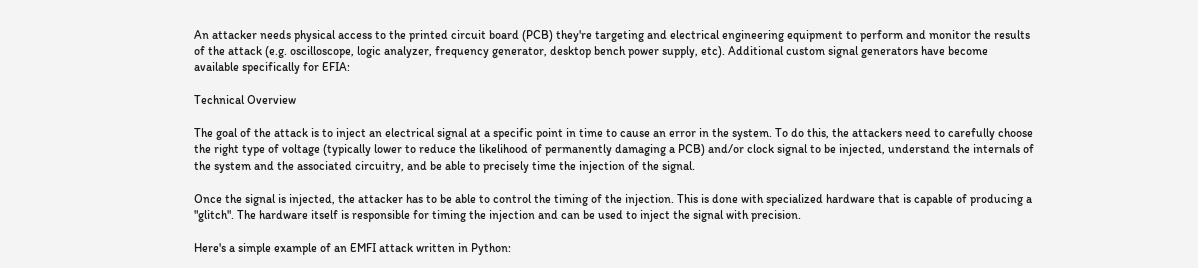An attacker needs physical access to the printed circuit board (PCB) they're targeting and electrical engineering equipment to perform and monitor the results of the attack (e.g. oscilloscope, logic analyzer, frequency generator, desktop bench power supply, etc). Additional custom signal generators have become available specifically for EFIA:

Technical Overview

The goal of the attack is to inject an electrical signal at a specific point in time to cause an error in the system. To do this, the attackers need to carefully choose the right type of voltage (typically lower to reduce the likelihood of permanently damaging a PCB) and/or clock signal to be injected, understand the internals of the system and the associated circuitry, and be able to precisely time the injection of the signal.

Once the signal is injected, the attacker has to be able to control the timing of the injection. This is done with specialized hardware that is capable of producing a "glitch". The hardware itself is responsible for timing the injection and can be used to inject the signal with precision.

Here's a simple example of an EMFI attack written in Python: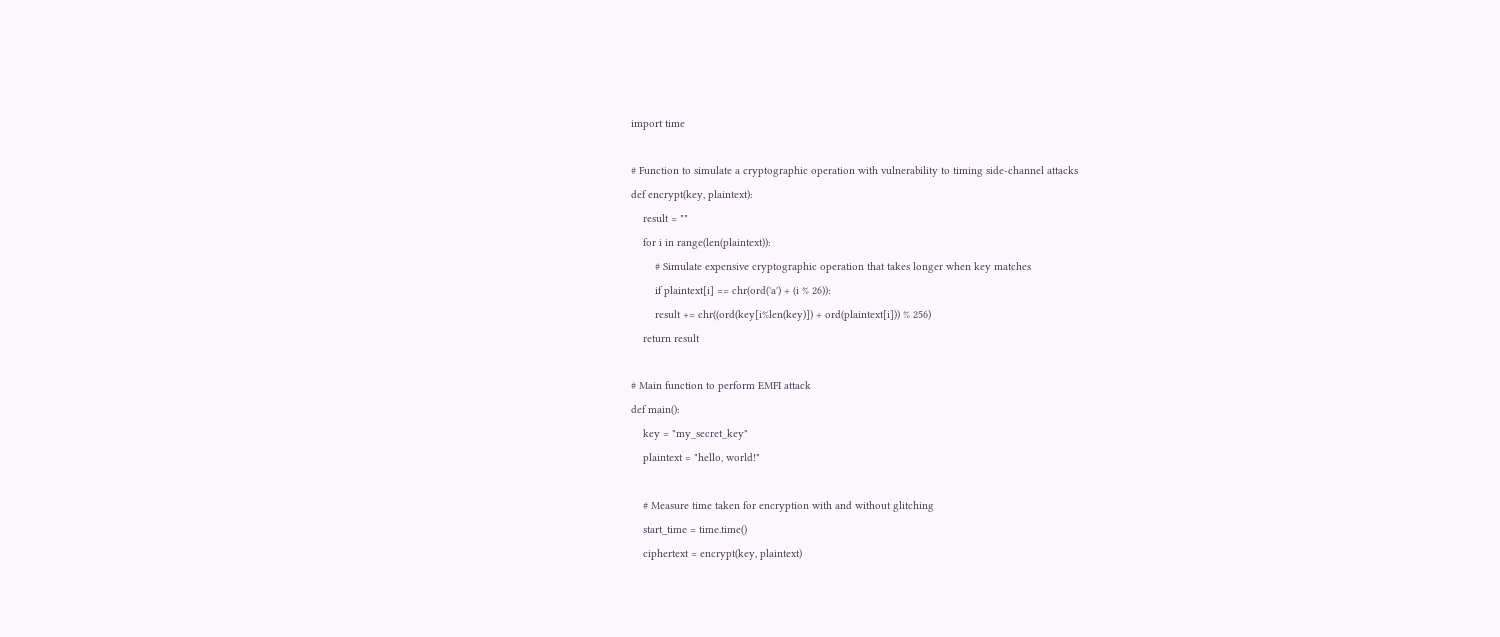import time

# Function to simulate a cryptographic operation with vulnerability to timing side-channel attacks
def encrypt(key, plaintext):
    result = ""
    for i in range(len(plaintext)):
        # Simulate expensive cryptographic operation that takes longer when key matches
        if plaintext[i] == chr(ord('a') + (i % 26)):
        result += chr((ord(key[i%len(key)]) + ord(plaintext[i])) % 256)
    return result

# Main function to perform EMFI attack
def main():
    key = "my_secret_key"
    plaintext = "hello, world!"

    # Measure time taken for encryption with and without glitching
    start_time = time.time()
    ciphertext = encrypt(key, plaintext)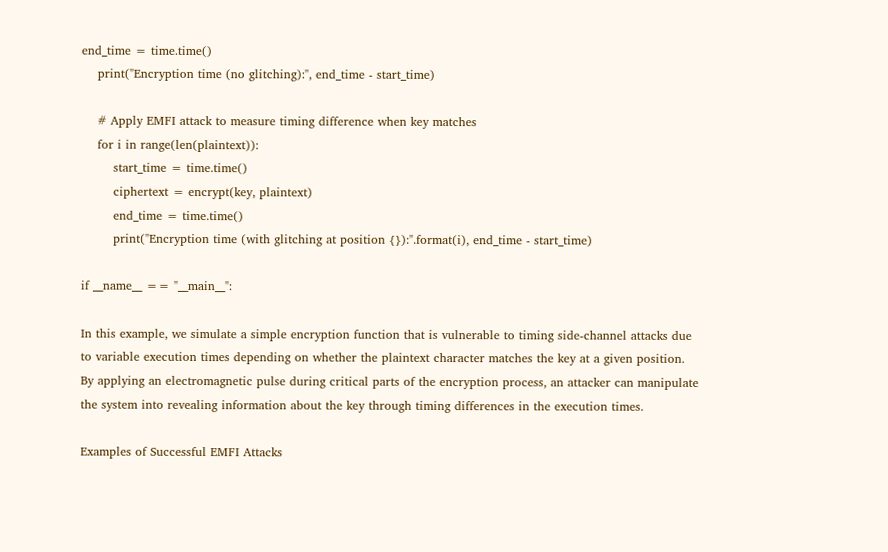end_time = time.time()
    print("Encryption time (no glitching):", end_time - start_time)

    # Apply EMFI attack to measure timing difference when key matches
    for i in range(len(plaintext)):
        start_time = time.time()
        ciphertext = encrypt(key, plaintext)
        end_time = time.time()
        print("Encryption time (with glitching at position {}):".format(i), end_time - start_time)

if __name__ == "__main__":

In this example, we simulate a simple encryption function that is vulnerable to timing side-channel attacks due to variable execution times depending on whether the plaintext character matches the key at a given position. By applying an electromagnetic pulse during critical parts of the encryption process, an attacker can manipulate the system into revealing information about the key through timing differences in the execution times.

Examples of Successful EMFI Attacks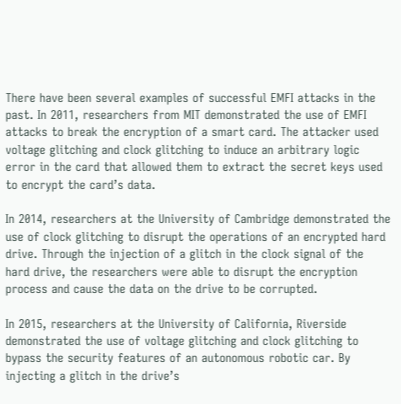There have been several examples of successful EMFI attacks in the past. In 2011, researchers from MIT demonstrated the use of EMFI attacks to break the encryption of a smart card. The attacker used voltage glitching and clock glitching to induce an arbitrary logic error in the card that allowed them to extract the secret keys used to encrypt the card’s data.

In 2014, researchers at the University of Cambridge demonstrated the use of clock glitching to disrupt the operations of an encrypted hard drive. Through the injection of a glitch in the clock signal of the hard drive, the researchers were able to disrupt the encryption process and cause the data on the drive to be corrupted.

In 2015, researchers at the University of California, Riverside demonstrated the use of voltage glitching and clock glitching to bypass the security features of an autonomous robotic car. By injecting a glitch in the drive’s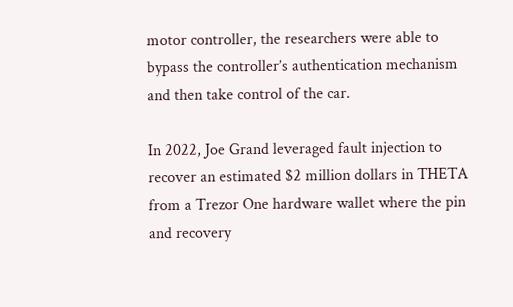motor controller, the researchers were able to bypass the controller’s authentication mechanism and then take control of the car.

In 2022, Joe Grand leveraged fault injection to recover an estimated $2 million dollars in THETA from a Trezor One hardware wallet where the pin and recovery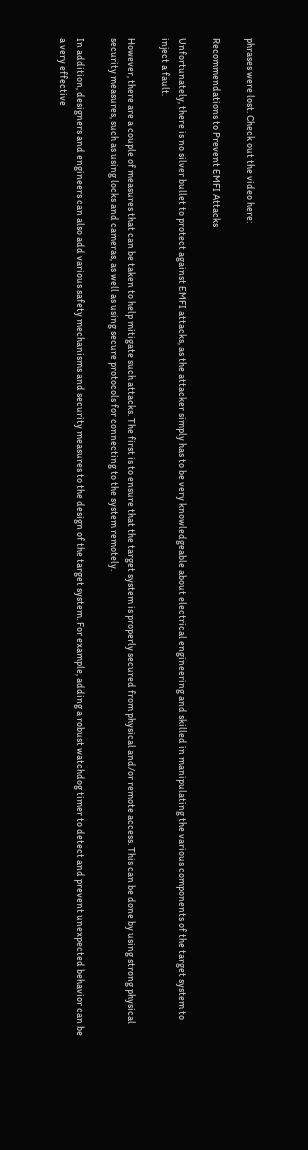phrases were lost. Check out the video here:

Recommendations to Prevent EMFI Attacks

Unfortunately, there is no silver bullet to protect against EMFI attacks, as the attacker simply has to be very knowledgeable about electrical engineering and skilled in manipulating the various components of the target system to inject a fault.

However, there are a couple of measures that can be taken to help mitigate such attacks. The first is to ensure that the target system is properly secured from physical and/or remote access. This can be done by using strong physical security measures, such as using locks and cameras, as well as using secure protocols for connecting to the system remotely.

In addition, designers and engineers can also add various safety mechanisms and security measures to the design of the target system. For example, adding a robust watchdog timer to detect and prevent unexpected behavior can be a very effective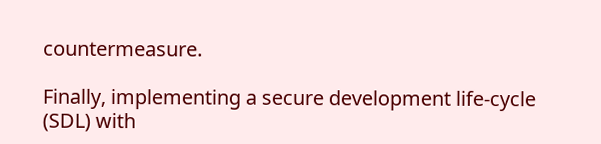countermeasure.

Finally, implementing a secure development life-cycle (SDL) with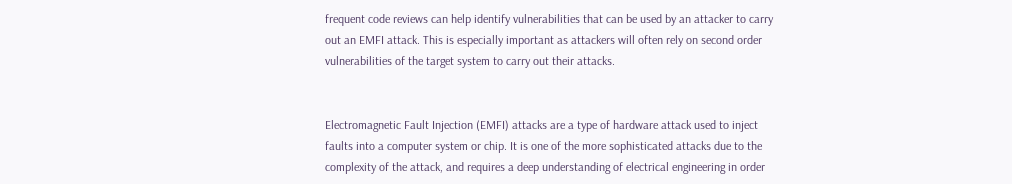frequent code reviews can help identify vulnerabilities that can be used by an attacker to carry out an EMFI attack. This is especially important as attackers will often rely on second order vulnerabilities of the target system to carry out their attacks.


Electromagnetic Fault Injection (EMFI) attacks are a type of hardware attack used to inject faults into a computer system or chip. It is one of the more sophisticated attacks due to the complexity of the attack, and requires a deep understanding of electrical engineering in order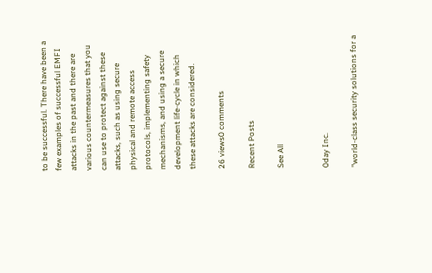to be successful. There have been a few examples of successful EMFI attacks in the past and there are various countermeasures that you can use to protect against these attacks, such as using secure physical and remote access protocols, implementing safety mechanisms, and using a secure development life-cycle in which these attacks are considered.

26 views0 comments

Recent Posts

See All


0day Inc.

"world-class security solutions for a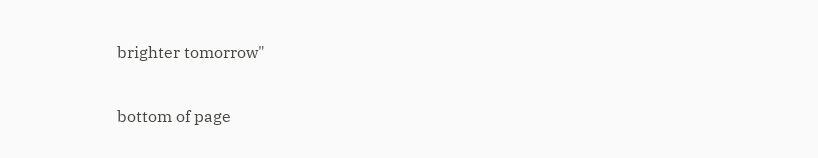brighter tomorrow"

bottom of page